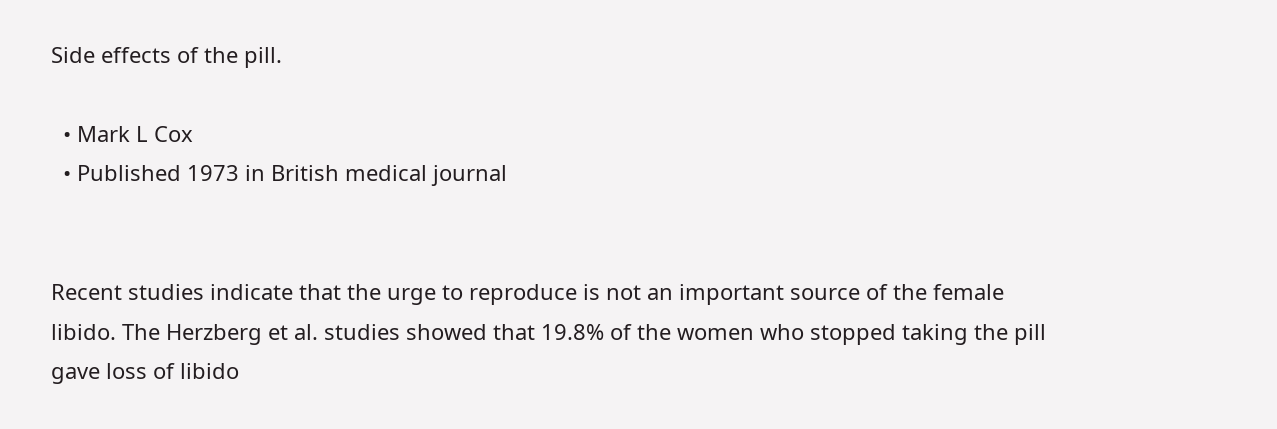Side effects of the pill.

  • Mark L Cox
  • Published 1973 in British medical journal


Recent studies indicate that the urge to reproduce is not an important source of the female libido. The Herzberg et al. studies showed that 19.8% of the women who stopped taking the pill gave loss of libido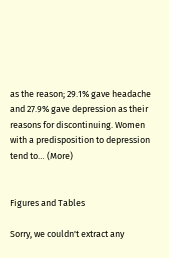as the reason; 29.1% gave headache and 27.9% gave depression as their reasons for discontinuing. Women with a predisposition to depression tend to… (More)


Figures and Tables

Sorry, we couldn't extract any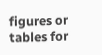figures or tables for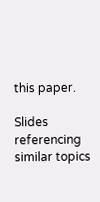this paper.

Slides referencing similar topics